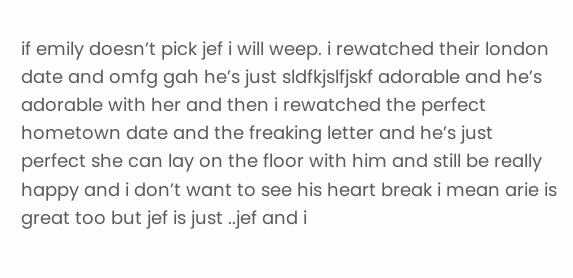if emily doesn’t pick jef i will weep. i rewatched their london date and omfg gah he’s just sldfkjslfjskf adorable and he’s adorable with her and then i rewatched the perfect hometown date and the freaking letter and he’s just perfect she can lay on the floor with him and still be really happy and i don’t want to see his heart break i mean arie is great too but jef is just ..jef and i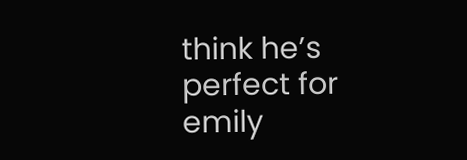think he’s perfect for emily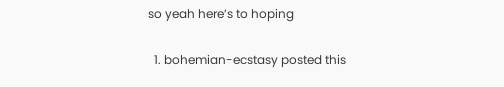so yeah here’s to hoping

  1. bohemian-ecstasy posted this